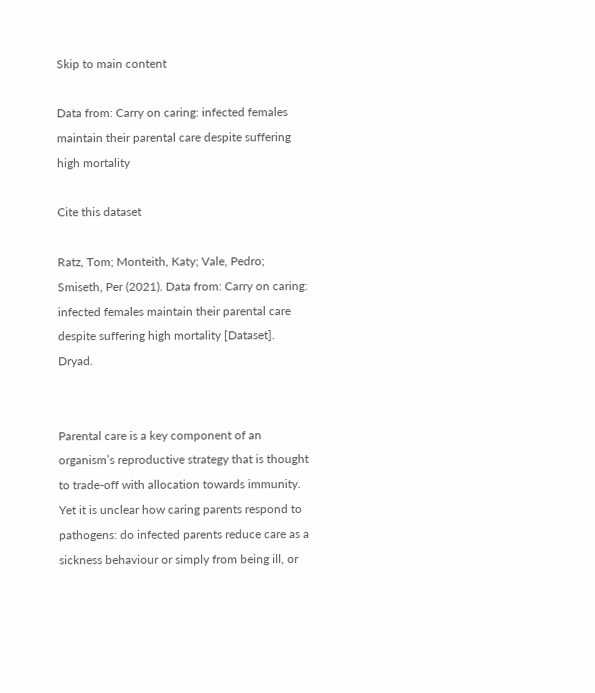Skip to main content

Data from: Carry on caring: infected females maintain their parental care despite suffering high mortality

Cite this dataset

Ratz, Tom; Monteith, Katy; Vale, Pedro; Smiseth, Per (2021). Data from: Carry on caring: infected females maintain their parental care despite suffering high mortality [Dataset]. Dryad.


Parental care is a key component of an organism’s reproductive strategy that is thought to trade-off with allocation towards immunity. Yet it is unclear how caring parents respond to pathogens: do infected parents reduce care as a sickness behaviour or simply from being ill, or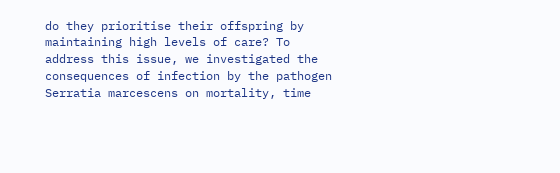do they prioritise their offspring by maintaining high levels of care? To address this issue, we investigated the consequences of infection by the pathogen Serratia marcescens on mortality, time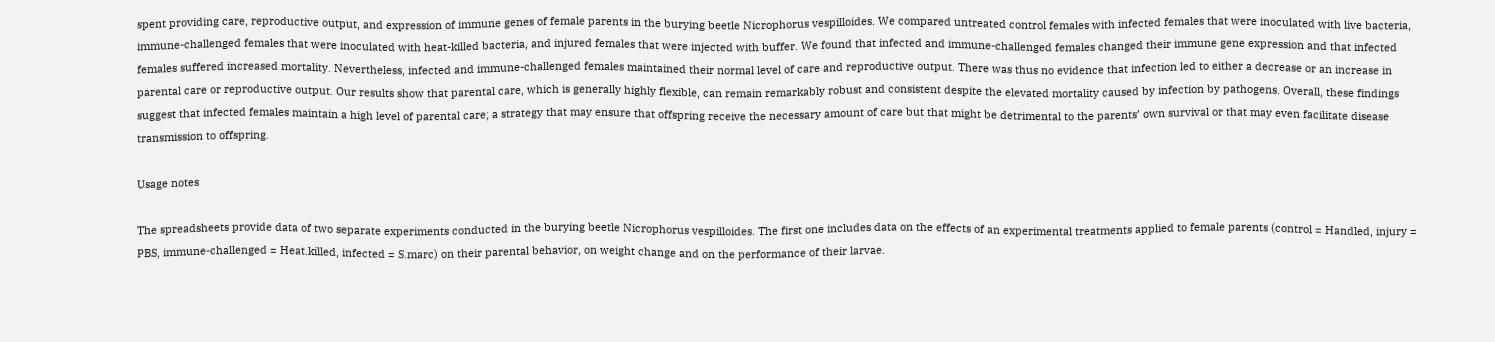spent providing care, reproductive output, and expression of immune genes of female parents in the burying beetle Nicrophorus vespilloides. We compared untreated control females with infected females that were inoculated with live bacteria, immune-challenged females that were inoculated with heat-killed bacteria, and injured females that were injected with buffer. We found that infected and immune-challenged females changed their immune gene expression and that infected females suffered increased mortality. Nevertheless, infected and immune-challenged females maintained their normal level of care and reproductive output. There was thus no evidence that infection led to either a decrease or an increase in parental care or reproductive output. Our results show that parental care, which is generally highly flexible, can remain remarkably robust and consistent despite the elevated mortality caused by infection by pathogens. Overall, these findings suggest that infected females maintain a high level of parental care; a strategy that may ensure that offspring receive the necessary amount of care but that might be detrimental to the parents’ own survival or that may even facilitate disease transmission to offspring.

Usage notes

The spreadsheets provide data of two separate experiments conducted in the burying beetle Nicrophorus vespilloides. The first one includes data on the effects of an experimental treatments applied to female parents (control = Handled, injury = PBS, immune-challenged = Heat.killed, infected = S.marc) on their parental behavior, on weight change and on the performance of their larvae.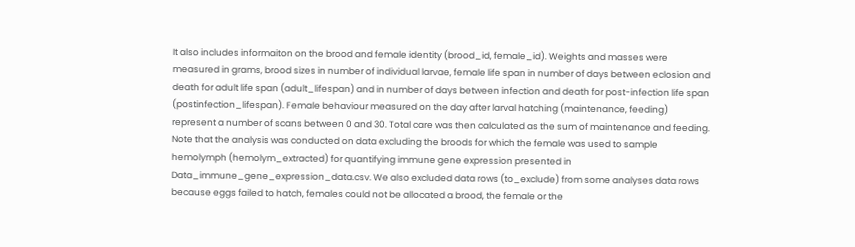It also includes informaiton on the brood and female identity (brood_id, female_id). Weights and masses were measured in grams, brood sizes in number of individual larvae, female life span in number of days between eclosion and death for adult life span (adult_lifespan) and in number of days between infection and death for post-infection life span (postinfection_lifespan). Female behaviour measured on the day after larval hatching (maintenance, feeding) represent a number of scans between 0 and 30. Total care was then calculated as the sum of maintenance and feeding. Note that the analysis was conducted on data excluding the broods for which the female was used to sample hemolymph (hemolym_extracted) for quantifying immune gene expression presented in Data_immune_gene_expression_data.csv. We also excluded data rows (to_exclude) from some analyses data rows because eggs failed to hatch, females could not be allocated a brood, the female or the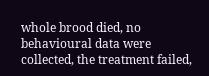whole brood died, no behavioural data were collected, the treatment failed,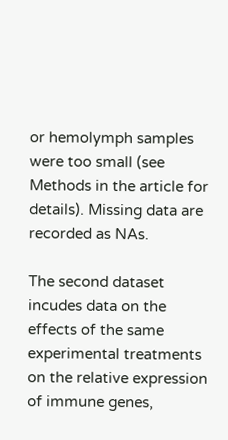or hemolymph samples were too small (see Methods in the article for details). Missing data are recorded as NAs.

The second dataset incudes data on the effects of the same experimental treatments on the relative expression of immune genes,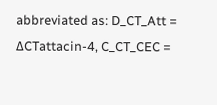abbreviated as: D_CT_Att = ΔCTattacin-4, C_CT_CEC =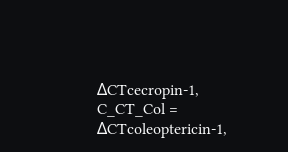ΔCTcecropin-1, C_CT_Col = ΔCTcoleoptericin-1,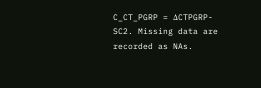C_CT_PGRP = ΔCTPGRP-SC2. Missing data are recorded as NAs.